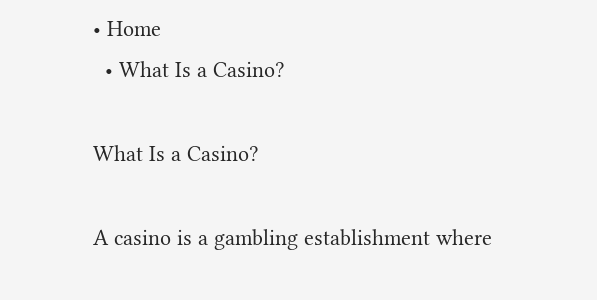• Home
  • What Is a Casino?

What Is a Casino?

A casino is a gambling establishment where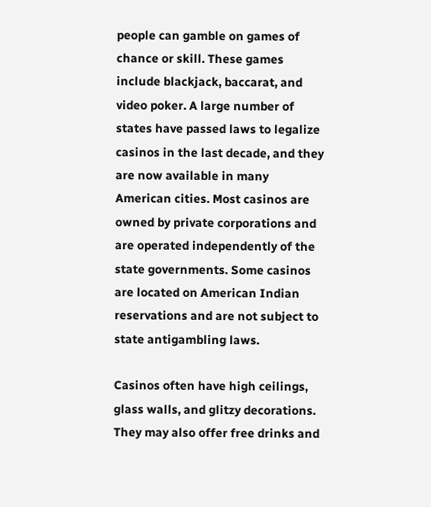people can gamble on games of chance or skill. These games include blackjack, baccarat, and video poker. A large number of states have passed laws to legalize casinos in the last decade, and they are now available in many American cities. Most casinos are owned by private corporations and are operated independently of the state governments. Some casinos are located on American Indian reservations and are not subject to state antigambling laws.

Casinos often have high ceilings, glass walls, and glitzy decorations. They may also offer free drinks and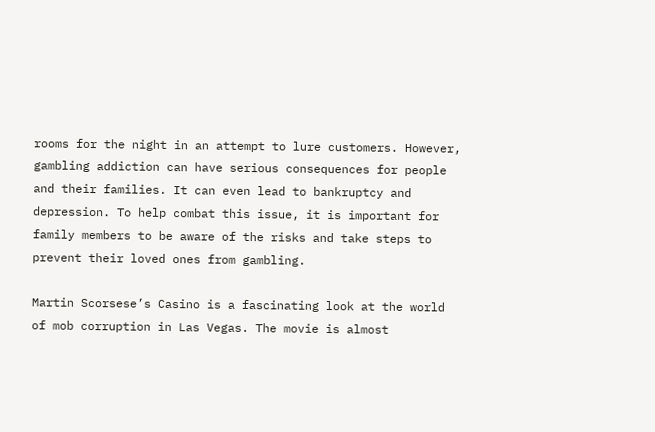rooms for the night in an attempt to lure customers. However, gambling addiction can have serious consequences for people and their families. It can even lead to bankruptcy and depression. To help combat this issue, it is important for family members to be aware of the risks and take steps to prevent their loved ones from gambling.

Martin Scorsese’s Casino is a fascinating look at the world of mob corruption in Las Vegas. The movie is almost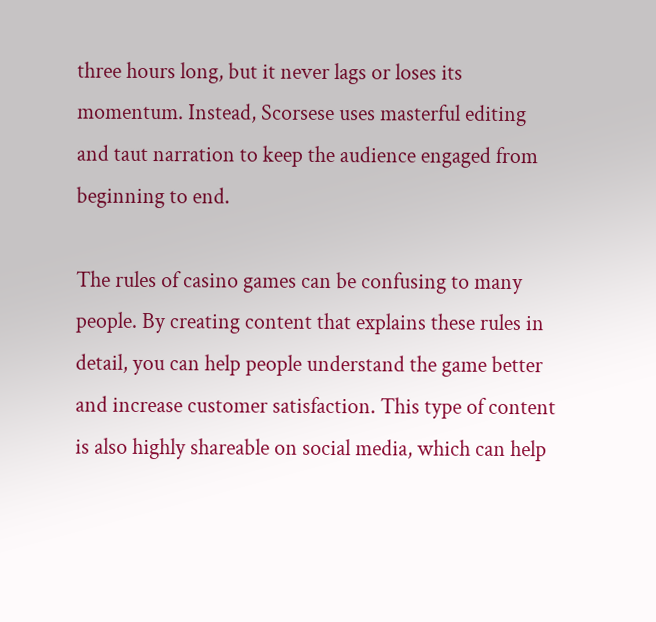three hours long, but it never lags or loses its momentum. Instead, Scorsese uses masterful editing and taut narration to keep the audience engaged from beginning to end.

The rules of casino games can be confusing to many people. By creating content that explains these rules in detail, you can help people understand the game better and increase customer satisfaction. This type of content is also highly shareable on social media, which can help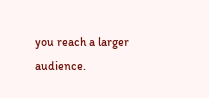you reach a larger audience.